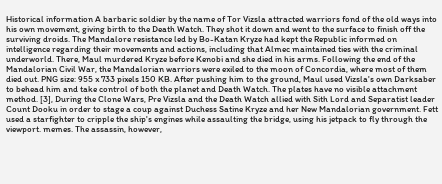Historical information A barbaric soldier by the name of Tor Vizsla attracted warriors fond of the old ways into his own movement, giving birth to the Death Watch. They shot it down and went to the surface to finish off the surviving droids. The Mandalore resistance led by Bo-Katan Kryze had kept the Republic informed on intelligence regarding their movements and actions, including that Almec maintained ties with the criminal underworld. There, Maul murdered Kryze before Kenobi and she died in his arms. Following the end of the Mandalorian Civil War, the Mandalorian warriors were exiled to the moon of Concordia, where most of them died out. PNG size: 955 x 733 pixels 150 KB. After pushing him to the ground, Maul used Vizsla's own Darksaber to behead him and take control of both the planet and Death Watch. The plates have no visible attachment method. [3], During the Clone Wars, Pre Vizsla and the Death Watch allied with Sith Lord and Separatist leader Count Dooku in order to stage a coup against Duchess Satine Kryze and her New Mandalorian government. Fett used a starfighter to cripple the ship's engines while assaulting the bridge, using his jetpack to fly through the viewport. memes. The assassin, however,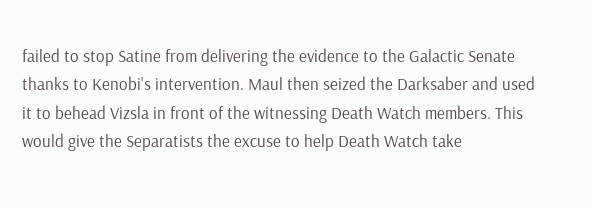failed to stop Satine from delivering the evidence to the Galactic Senate thanks to Kenobi's intervention. Maul then seized the Darksaber and used it to behead Vizsla in front of the witnessing Death Watch members. This would give the Separatists the excuse to help Death Watch take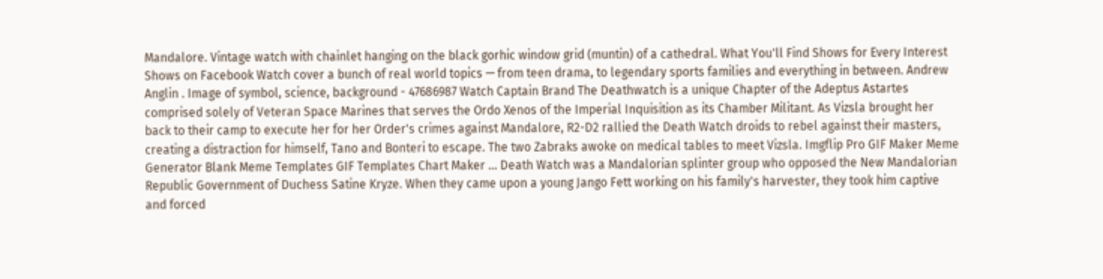Mandalore. Vintage watch with chainlet hanging on the black gorhic window grid (muntin) of a cathedral. What You'll Find Shows for Every Interest Shows on Facebook Watch cover a bunch of real world topics — from teen drama, to legendary sports families and everything in between. Andrew Anglin . Image of symbol, science, background - 47686987 Watch Captain Brand The Deathwatch is a unique Chapter of the Adeptus Astartes comprised solely of Veteran Space Marines that serves the Ordo Xenos of the Imperial Inquisition as its Chamber Militant. As Vizsla brought her back to their camp to execute her for her Order's crimes against Mandalore, R2-D2 rallied the Death Watch droids to rebel against their masters, creating a distraction for himself, Tano and Bonteri to escape. The two Zabraks awoke on medical tables to meet Vizsla. Imgflip Pro GIF Maker Meme Generator Blank Meme Templates GIF Templates Chart Maker … Death Watch was a Mandalorian splinter group who opposed the New Mandalorian Republic Government of Duchess Satine Kryze. When they came upon a young Jango Fett working on his family's harvester, they took him captive and forced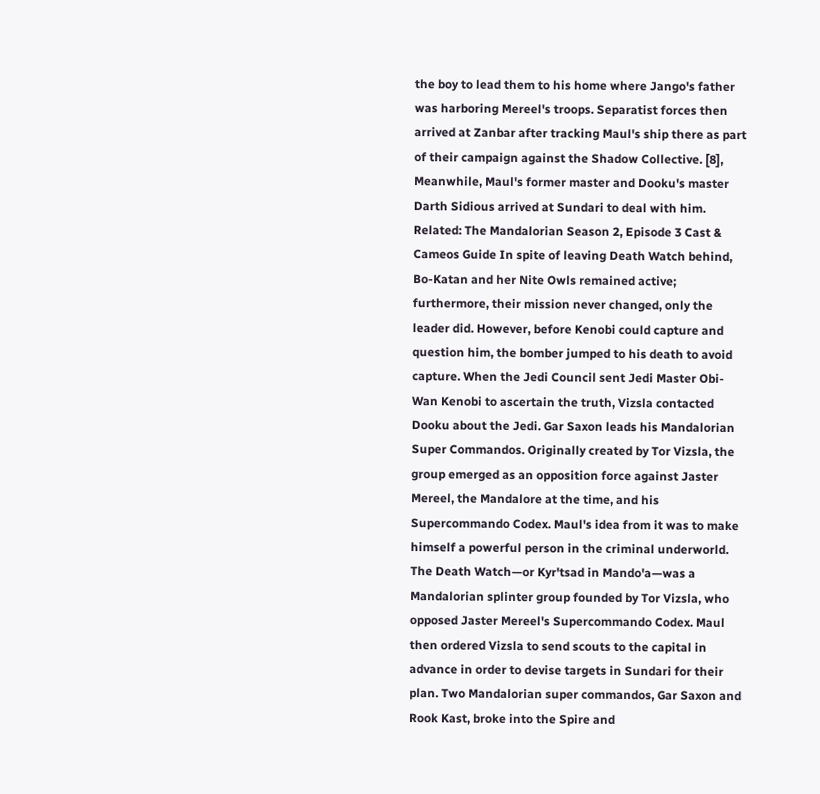the boy to lead them to his home where Jango's father was harboring Mereel's troops. Separatist forces then arrived at Zanbar after tracking Maul's ship there as part of their campaign against the Shadow Collective. [8], Meanwhile, Maul's former master and Dooku's master Darth Sidious arrived at Sundari to deal with him. Related: The Mandalorian Season 2, Episode 3 Cast & Cameos Guide In spite of leaving Death Watch behind, Bo-Katan and her Nite Owls remained active; furthermore, their mission never changed, only the leader did. However, before Kenobi could capture and question him, the bomber jumped to his death to avoid capture. When the Jedi Council sent Jedi Master Obi-Wan Kenobi to ascertain the truth, Vizsla contacted Dooku about the Jedi. Gar Saxon leads his Mandalorian Super Commandos. Originally created by Tor Vizsla, the group emerged as an opposition force against Jaster Mereel, the Mandalore at the time, and his Supercommando Codex. Maul's idea from it was to make himself a powerful person in the criminal underworld. The Death Watch—or Kyr'tsad in Mando'a—was a Mandalorian splinter group founded by Tor Vizsla, who opposed Jaster Mereel's Supercommando Codex. Maul then ordered Vizsla to send scouts to the capital in advance in order to devise targets in Sundari for their plan. Two Mandalorian super commandos, Gar Saxon and Rook Kast, broke into the Spire and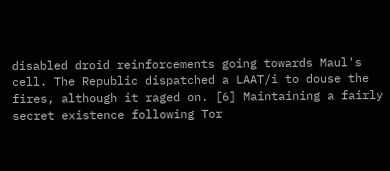disabled droid reinforcements going towards Maul's cell. The Republic dispatched a LAAT/i to douse the fires, although it raged on. [6] Maintaining a fairly secret existence following Tor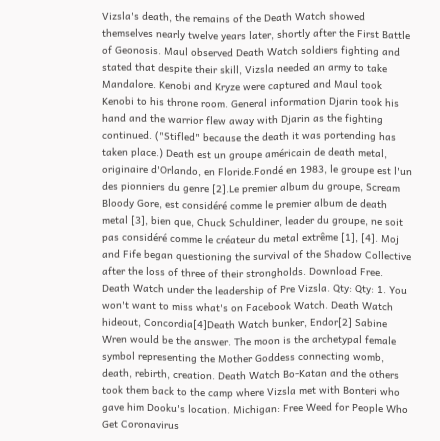Vizsla's death, the remains of the Death Watch showed themselves nearly twelve years later, shortly after the First Battle of Geonosis. Maul observed Death Watch soldiers fighting and stated that despite their skill, Vizsla needed an army to take Mandalore. Kenobi and Kryze were captured and Maul took Kenobi to his throne room. General information Djarin took his hand and the warrior flew away with Djarin as the fighting continued. ("Stifled" because the death it was portending has taken place.) Death est un groupe américain de death metal, originaire d'Orlando, en Floride.Fondé en 1983, le groupe est l'un des pionniers du genre [2].Le premier album du groupe, Scream Bloody Gore, est considéré comme le premier album de death metal [3], bien que, Chuck Schuldiner, leader du groupe, ne soit pas considéré comme le créateur du metal extrême [1], [4]. Moj and Fife began questioning the survival of the Shadow Collective after the loss of three of their strongholds. Download Free. Death Watch under the leadership of Pre Vizsla. Qty: Qty: 1. You won't want to miss what's on Facebook Watch. Death Watch hideout, Concordia[4]Death Watch bunker, Endor[2] Sabine Wren would be the answer. The moon is the archetypal female symbol representing the Mother Goddess connecting womb, death, rebirth, creation. Death Watch Bo-Katan and the others took them back to the camp where Vizsla met with Bonteri who gave him Dooku's location. Michigan: Free Weed for People Who Get Coronavirus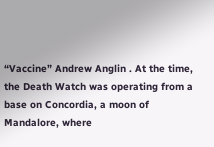“Vaccine” Andrew Anglin . At the time, the Death Watch was operating from a base on Concordia, a moon of Mandalore, where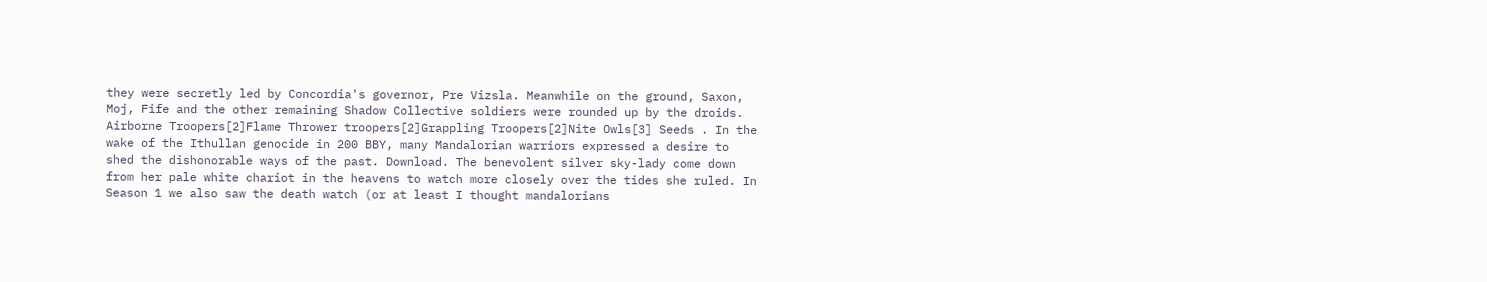they were secretly led by Concordia's governor, Pre Vizsla. Meanwhile on the ground, Saxon, Moj, Fife and the other remaining Shadow Collective soldiers were rounded up by the droids. Airborne Troopers[2]Flame Thrower troopers[2]Grappling Troopers[2]Nite Owls[3] Seeds . In the wake of the Ithullan genocide in 200 BBY, many Mandalorian warriors expressed a desire to shed the dishonorable ways of the past. Download. The benevolent silver sky-lady come down from her pale white chariot in the heavens to watch more closely over the tides she ruled. In Season 1 we also saw the death watch (or at least I thought mandalorians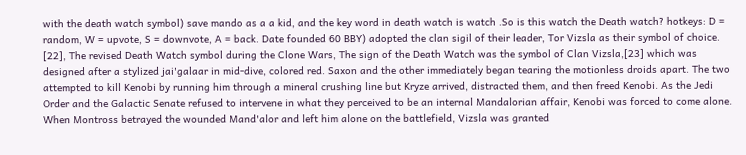with the death watch symbol) save mando as a a kid, and the key word in death watch is watch .So is this watch the Death watch? hotkeys: D = random, W = upvote, S = downvote, A = back. Date founded 60 BBY) adopted the clan sigil of their leader, Tor Vizsla as their symbol of choice. [22], The revised Death Watch symbol during the Clone Wars, The sign of the Death Watch was the symbol of Clan Vizsla,[23] which was designed after a stylized jai'galaar in mid-dive, colored red. Saxon and the other immediately began tearing the motionless droids apart. The two attempted to kill Kenobi by running him through a mineral crushing line but Kryze arrived, distracted them, and then freed Kenobi. As the Jedi Order and the Galactic Senate refused to intervene in what they perceived to be an internal Mandalorian affair, Kenobi was forced to come alone. When Montross betrayed the wounded Mand'alor and left him alone on the battlefield, Vizsla was granted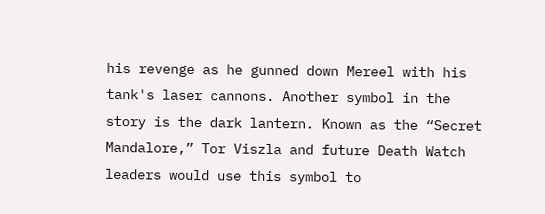his revenge as he gunned down Mereel with his tank's laser cannons. Another symbol in the story is the dark lantern. Known as the “Secret Mandalore,” Tor Viszla and future Death Watch leaders would use this symbol to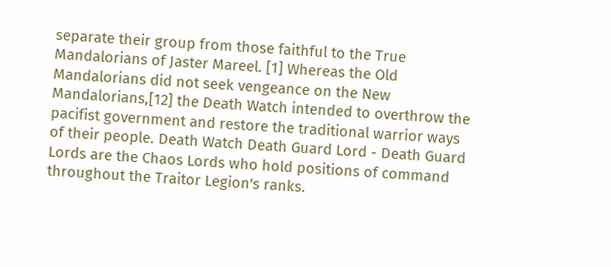separate their group from those faithful to the True Mandalorians of Jaster Mareel. [1] Whereas the Old Mandalorians did not seek vengeance on the New Mandalorians,[12] the Death Watch intended to overthrow the pacifist government and restore the traditional warrior ways of their people. Death Watch Death Guard Lord - Death Guard Lords are the Chaos Lords who hold positions of command throughout the Traitor Legion's ranks.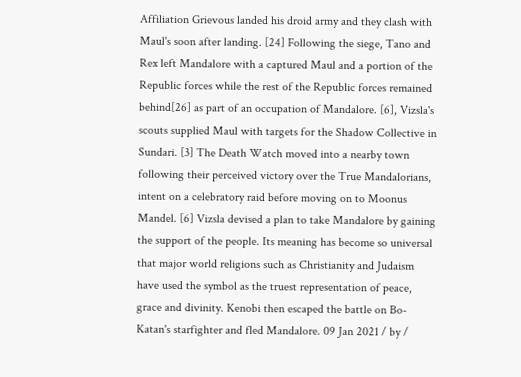Affiliation Grievous landed his droid army and they clash with Maul's soon after landing. [24] Following the siege, Tano and Rex left Mandalore with a captured Maul and a portion of the Republic forces while the rest of the Republic forces remained behind[26] as part of an occupation of Mandalore. [6], Vizsla's scouts supplied Maul with targets for the Shadow Collective in Sundari. [3] The Death Watch moved into a nearby town following their perceived victory over the True Mandalorians, intent on a celebratory raid before moving on to Moonus Mandel. [6] Vizsla devised a plan to take Mandalore by gaining the support of the people. Its meaning has become so universal that major world religions such as Christianity and Judaism have used the symbol as the truest representation of peace, grace and divinity. Kenobi then escaped the battle on Bo-Katan's starfighter and fled Mandalore. 09 Jan 2021 / by /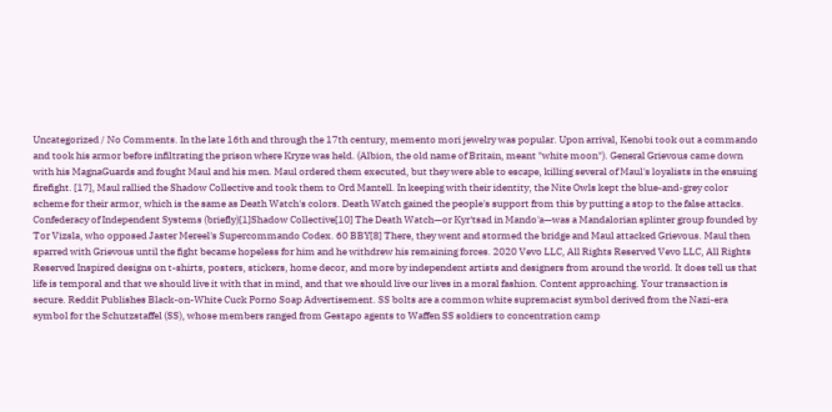Uncategorized / No Comments. In the late 16th and through the 17th century, memento mori jewelry was popular. Upon arrival, Kenobi took out a commando and took his armor before infiltrating the prison where Kryze was held. (Albion, the old name of Britain, meant "white moon"). General Grievous came down with his MagnaGuards and fought Maul and his men. Maul ordered them executed, but they were able to escape, killing several of Maul's loyalists in the ensuing firefight. [17], Maul rallied the Shadow Collective and took them to Ord Mantell. In keeping with their identity, the Nite Owls kept the blue-and-grey color scheme for their armor, which is the same as Death Watch's colors. Death Watch gained the people's support from this by putting a stop to the false attacks. Confederacy of Independent Systems (briefly)[1]Shadow Collective[10] The Death Watch—or Kyr'tsad in Mando'a—was a Mandalorian splinter group founded by Tor Vizsla, who opposed Jaster Mereel's Supercommando Codex. 60 BBY[8] There, they went and stormed the bridge and Maul attacked Grievous. Maul then sparred with Grievous until the fight became hopeless for him and he withdrew his remaining forces. 2020 Vevo LLC, All Rights Reserved Vevo LLC, All Rights Reserved Inspired designs on t-shirts, posters, stickers, home decor, and more by independent artists and designers from around the world. It does tell us that life is temporal and that we should live it with that in mind, and that we should live our lives in a moral fashion. Content approaching. Your transaction is secure. Reddit Publishes Black-on-White Cuck Porno Soap Advertisement. SS bolts are a common white supremacist symbol derived from the Nazi-era symbol for the Schutzstaffel (SS), whose members ranged from Gestapo agents to Waffen SS soldiers to concentration camp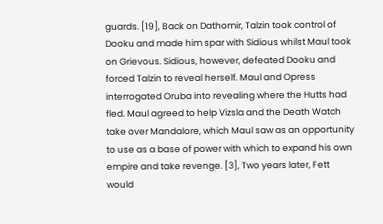guards. [19], Back on Dathomir, Talzin took control of Dooku and made him spar with Sidious whilst Maul took on Grievous. Sidious, however, defeated Dooku and forced Talzin to reveal herself. Maul and Opress interrogated Oruba into revealing where the Hutts had fled. Maul agreed to help Vizsla and the Death Watch take over Mandalore, which Maul saw as an opportunity to use as a base of power with which to expand his own empire and take revenge. [3], Two years later, Fett would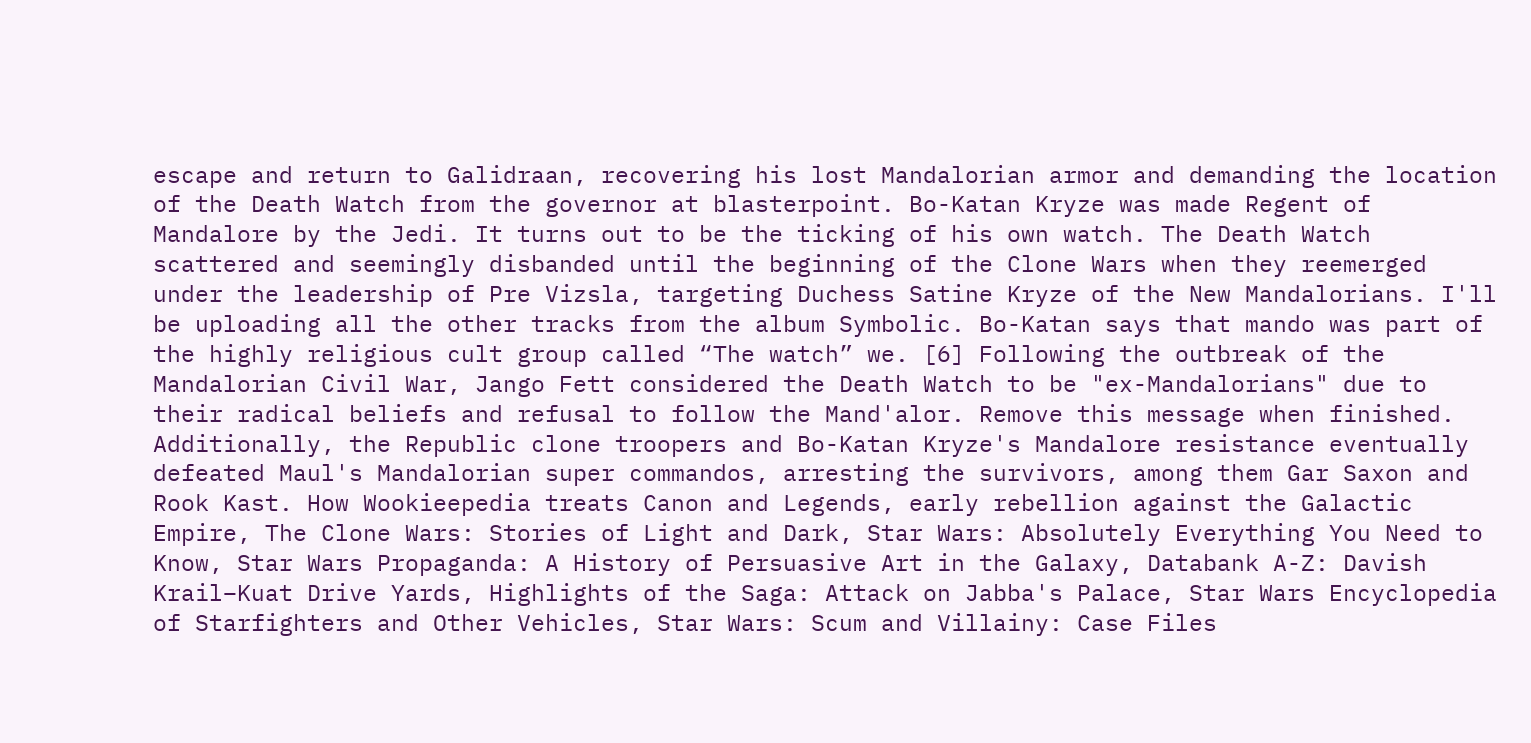escape and return to Galidraan, recovering his lost Mandalorian armor and demanding the location of the Death Watch from the governor at blasterpoint. Bo-Katan Kryze was made Regent of Mandalore by the Jedi. It turns out to be the ticking of his own watch. The Death Watch scattered and seemingly disbanded until the beginning of the Clone Wars when they reemerged under the leadership of Pre Vizsla, targeting Duchess Satine Kryze of the New Mandalorians. I'll be uploading all the other tracks from the album Symbolic. Bo-Katan says that mando was part of the highly religious cult group called “The watch” we. [6] Following the outbreak of the Mandalorian Civil War, Jango Fett considered the Death Watch to be "ex-Mandalorians" due to their radical beliefs and refusal to follow the Mand'alor. Remove this message when finished. Additionally, the Republic clone troopers and Bo-Katan Kryze's Mandalore resistance eventually defeated Maul's Mandalorian super commandos, arresting the survivors, among them Gar Saxon and Rook Kast. How Wookieepedia treats Canon and Legends, early rebellion against the Galactic Empire, The Clone Wars: Stories of Light and Dark, Star Wars: Absolutely Everything You Need to Know, Star Wars Propaganda: A History of Persuasive Art in the Galaxy, Databank A-Z: Davish Krail–Kuat Drive Yards, Highlights of the Saga: Attack on Jabba's Palace, Star Wars Encyclopedia of Starfighters and Other Vehicles, Star Wars: Scum and Villainy: Case Files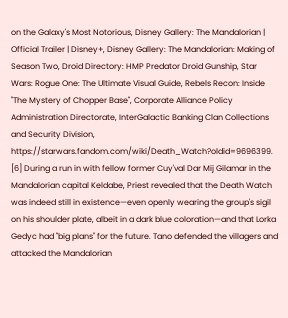on the Galaxy's Most Notorious, Disney Gallery: The Mandalorian | Official Trailer | Disney+, Disney Gallery: The Mandalorian: Making of Season Two, Droid Directory: HMP Predator Droid Gunship, Star Wars: Rogue One: The Ultimate Visual Guide, Rebels Recon: Inside "The Mystery of Chopper Base", Corporate Alliance Policy Administration Directorate, InterGalactic Banking Clan Collections and Security Division, https://starwars.fandom.com/wiki/Death_Watch?oldid=9696399. [6] During a run in with fellow former Cuy'val Dar Mij Gilamar in the Mandalorian capital Keldabe, Priest revealed that the Death Watch was indeed still in existence—even openly wearing the group's sigil on his shoulder plate, albeit in a dark blue coloration—and that Lorka Gedyc had "big plans" for the future. Tano defended the villagers and attacked the Mandalorian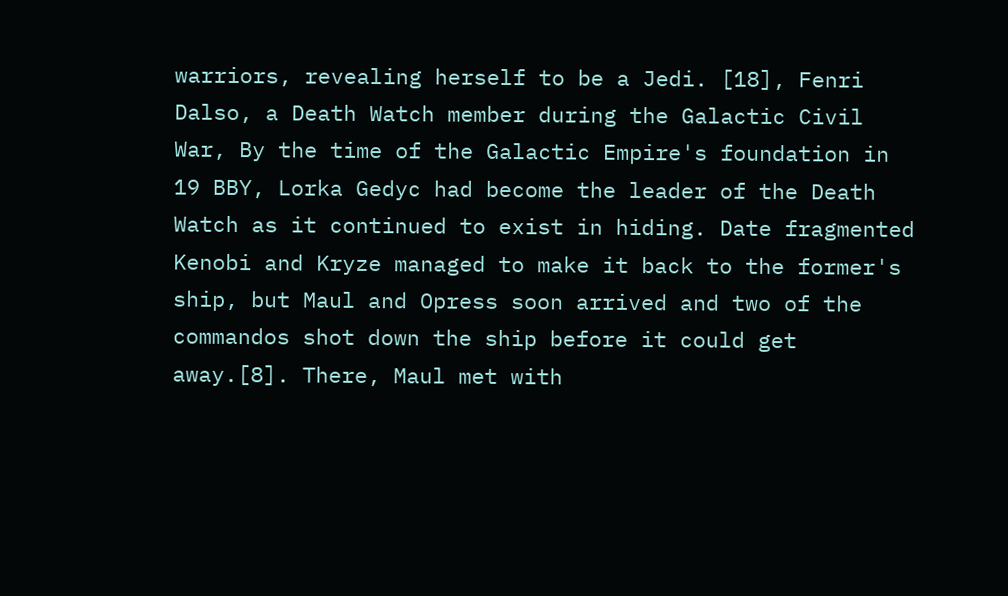warriors, revealing herself to be a Jedi. [18], Fenri Dalso, a Death Watch member during the Galactic Civil War, By the time of the Galactic Empire's foundation in 19 BBY, Lorka Gedyc had become the leader of the Death Watch as it continued to exist in hiding. Date fragmented Kenobi and Kryze managed to make it back to the former's ship, but Maul and Opress soon arrived and two of the commandos shot down the ship before it could get away.[8]. There, Maul met with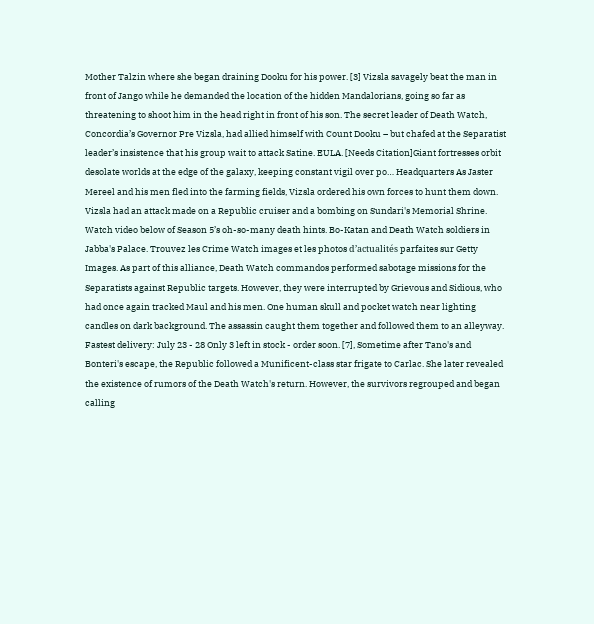Mother Talzin where she began draining Dooku for his power. [3] Vizsla savagely beat the man in front of Jango while he demanded the location of the hidden Mandalorians, going so far as threatening to shoot him in the head right in front of his son. The secret leader of Death Watch, Concordia’s Governor Pre Vizsla, had allied himself with Count Dooku – but chafed at the Separatist leader’s insistence that his group wait to attack Satine. EULA. [Needs Citation]Giant fortresses orbit desolate worlds at the edge of the galaxy, keeping constant vigil over po… Headquarters As Jaster Mereel and his men fled into the farming fields, Vizsla ordered his own forces to hunt them down. Vizsla had an attack made on a Republic cruiser and a bombing on Sundari's Memorial Shrine. Watch video below of Season 5’s oh-so-many death hints. Bo-Katan and Death Watch soldiers in Jabba's Palace. Trouvez les Crime Watch images et les photos d’actualités parfaites sur Getty Images. As part of this alliance, Death Watch commandos performed sabotage missions for the Separatists against Republic targets. However, they were interrupted by Grievous and Sidious, who had once again tracked Maul and his men. One human skull and pocket watch near lighting candles on dark background. The assassin caught them together and followed them to an alleyway. Fastest delivery: July 23 - 28 Only 3 left in stock - order soon. [7], Sometime after Tano's and Bonteri's escape, the Republic followed a Munificent-class star frigate to Carlac. She later revealed the existence of rumors of the Death Watch's return. However, the survivors regrouped and began calling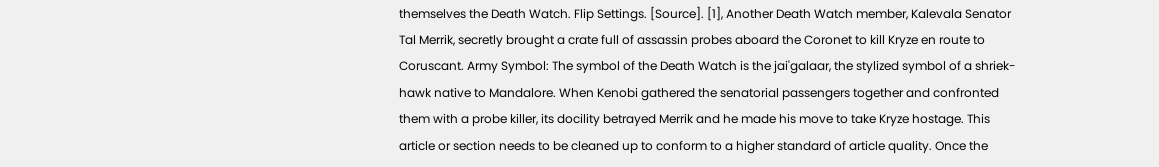themselves the Death Watch. Flip Settings. [Source]. [1], Another Death Watch member, Kalevala Senator Tal Merrik, secretly brought a crate full of assassin probes aboard the Coronet to kill Kryze en route to Coruscant. Army Symbol: The symbol of the Death Watch is the jai'galaar, the stylized symbol of a shriek-hawk native to Mandalore. When Kenobi gathered the senatorial passengers together and confronted them with a probe killer, its docility betrayed Merrik and he made his move to take Kryze hostage. This article or section needs to be cleaned up to conform to a higher standard of article quality. Once the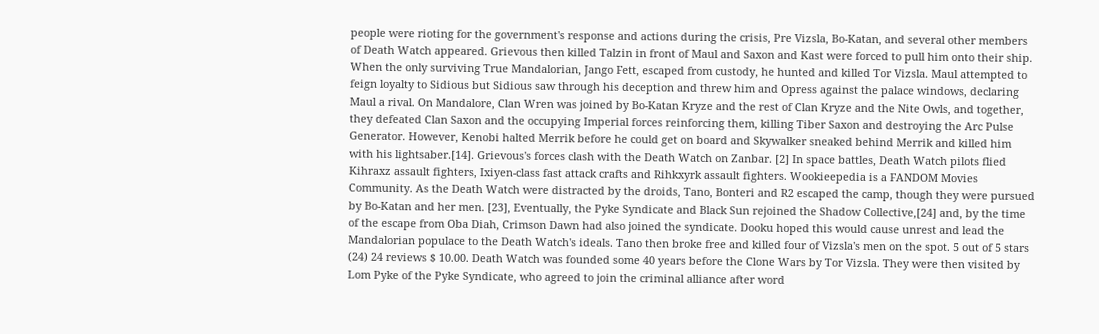people were rioting for the government's response and actions during the crisis, Pre Vizsla, Bo-Katan, and several other members of Death Watch appeared. Grievous then killed Talzin in front of Maul and Saxon and Kast were forced to pull him onto their ship. When the only surviving True Mandalorian, Jango Fett, escaped from custody, he hunted and killed Tor Vizsla. Maul attempted to feign loyalty to Sidious but Sidious saw through his deception and threw him and Opress against the palace windows, declaring Maul a rival. On Mandalore, Clan Wren was joined by Bo-Katan Kryze and the rest of Clan Kryze and the Nite Owls, and together, they defeated Clan Saxon and the occupying Imperial forces reinforcing them, killing Tiber Saxon and destroying the Arc Pulse Generator. However, Kenobi halted Merrik before he could get on board and Skywalker sneaked behind Merrik and killed him with his lightsaber.[14]. Grievous's forces clash with the Death Watch on Zanbar. [2] In space battles, Death Watch pilots flied Kihraxz assault fighters, Ixiyen-class fast attack crafts and Rihkxyrk assault fighters. Wookieepedia is a FANDOM Movies Community. As the Death Watch were distracted by the droids, Tano, Bonteri and R2 escaped the camp, though they were pursued by Bo-Katan and her men. [23], Eventually, the Pyke Syndicate and Black Sun rejoined the Shadow Collective,[24] and, by the time of the escape from Oba Diah, Crimson Dawn had also joined the syndicate. Dooku hoped this would cause unrest and lead the Mandalorian populace to the Death Watch's ideals. Tano then broke free and killed four of Vizsla's men on the spot. 5 out of 5 stars (24) 24 reviews $ 10.00. Death Watch was founded some 40 years before the Clone Wars by Tor Vizsla. They were then visited by Lom Pyke of the Pyke Syndicate, who agreed to join the criminal alliance after word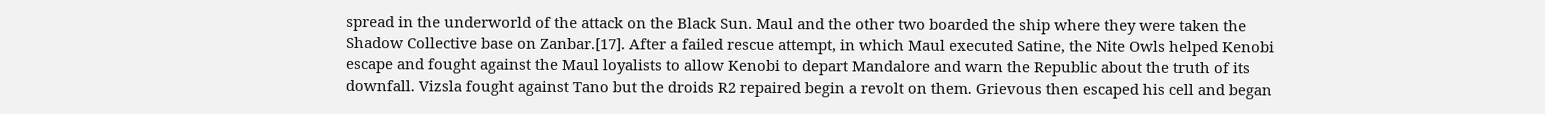spread in the underworld of the attack on the Black Sun. Maul and the other two boarded the ship where they were taken the Shadow Collective base on Zanbar.[17]. After a failed rescue attempt, in which Maul executed Satine, the Nite Owls helped Kenobi escape and fought against the Maul loyalists to allow Kenobi to depart Mandalore and warn the Republic about the truth of its downfall. Vizsla fought against Tano but the droids R2 repaired begin a revolt on them. Grievous then escaped his cell and began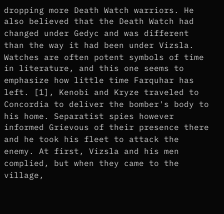dropping more Death Watch warriors. He also believed that the Death Watch had changed under Gedyc and was different than the way it had been under Vizsla. Watches are often potent symbols of time in literature, and this one seems to emphasize how little time Farquhar has left. [1], Kenobi and Kryze traveled to Concordia to deliver the bomber's body to his home. Separatist spies however informed Grievous of their presence there and he took his fleet to attack the enemy. At first, Vizsla and his men complied, but when they came to the village,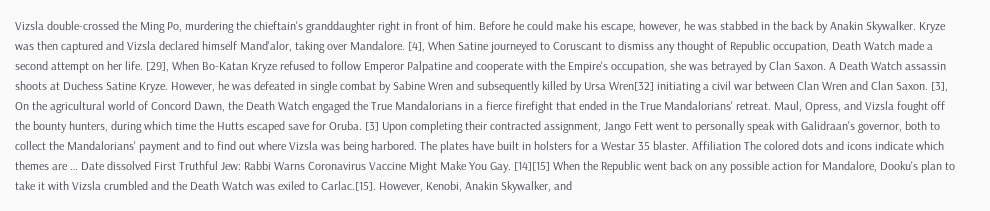Vizsla double-crossed the Ming Po, murdering the chieftain's granddaughter right in front of him. Before he could make his escape, however, he was stabbed in the back by Anakin Skywalker. Kryze was then captured and Vizsla declared himself Mand'alor, taking over Mandalore. [4], When Satine journeyed to Coruscant to dismiss any thought of Republic occupation, Death Watch made a second attempt on her life. [29], When Bo-Katan Kryze refused to follow Emperor Palpatine and cooperate with the Empire's occupation, she was betrayed by Clan Saxon. A Death Watch assassin shoots at Duchess Satine Kryze. However, he was defeated in single combat by Sabine Wren and subsequently killed by Ursa Wren[32] initiating a civil war between Clan Wren and Clan Saxon. [3], On the agricultural world of Concord Dawn, the Death Watch engaged the True Mandalorians in a fierce firefight that ended in the True Mandalorians' retreat. Maul, Opress, and Vizsla fought off the bounty hunters, during which time the Hutts escaped save for Oruba. [3] Upon completing their contracted assignment, Jango Fett went to personally speak with Galidraan's governor, both to collect the Mandalorians' payment and to find out where Vizsla was being harbored. The plates have built in holsters for a Westar 35 blaster. Affiliation The colored dots and icons indicate which themes are … Date dissolved First Truthful Jew: Rabbi Warns Coronavirus Vaccine Might Make You Gay. [14][15] When the Republic went back on any possible action for Mandalore, Dooku's plan to take it with Vizsla crumbled and the Death Watch was exiled to Carlac.[15]. However, Kenobi, Anakin Skywalker, and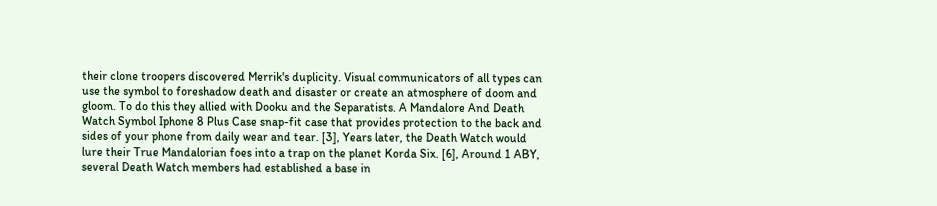their clone troopers discovered Merrik's duplicity. Visual communicators of all types can use the symbol to foreshadow death and disaster or create an atmosphere of doom and gloom. To do this they allied with Dooku and the Separatists. A Mandalore And Death Watch Symbol Iphone 8 Plus Case snap-fit case that provides protection to the back and sides of your phone from daily wear and tear. [3], Years later, the Death Watch would lure their True Mandalorian foes into a trap on the planet Korda Six. [6], Around 1 ABY, several Death Watch members had established a base in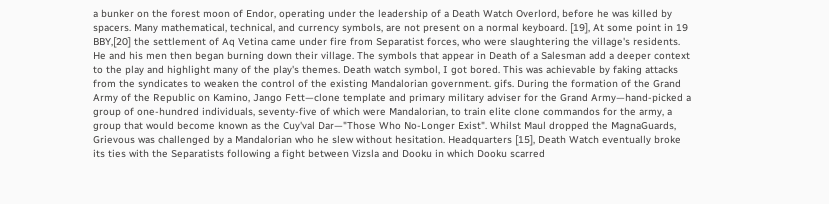a bunker on the forest moon of Endor, operating under the leadership of a Death Watch Overlord, before he was killed by spacers. Many mathematical, technical, and currency symbols, are not present on a normal keyboard. [19], At some point in 19 BBY,[20] the settlement of Aq Vetina came under fire from Separatist forces, who were slaughtering the village's residents. He and his men then began burning down their village. The symbols that appear in Death of a Salesman add a deeper context to the play and highlight many of the play's themes. Death watch symbol, I got bored. This was achievable by faking attacks from the syndicates to weaken the control of the existing Mandalorian government. gifs. During the formation of the Grand Army of the Republic on Kamino, Jango Fett—clone template and primary military adviser for the Grand Army—hand-picked a group of one-hundred individuals, seventy-five of which were Mandalorian, to train elite clone commandos for the army, a group that would become known as the Cuy'val Dar—"Those Who No-Longer Exist". Whilst Maul dropped the MagnaGuards, Grievous was challenged by a Mandalorian who he slew without hesitation. Headquarters [15], Death Watch eventually broke its ties with the Separatists following a fight between Vizsla and Dooku in which Dooku scarred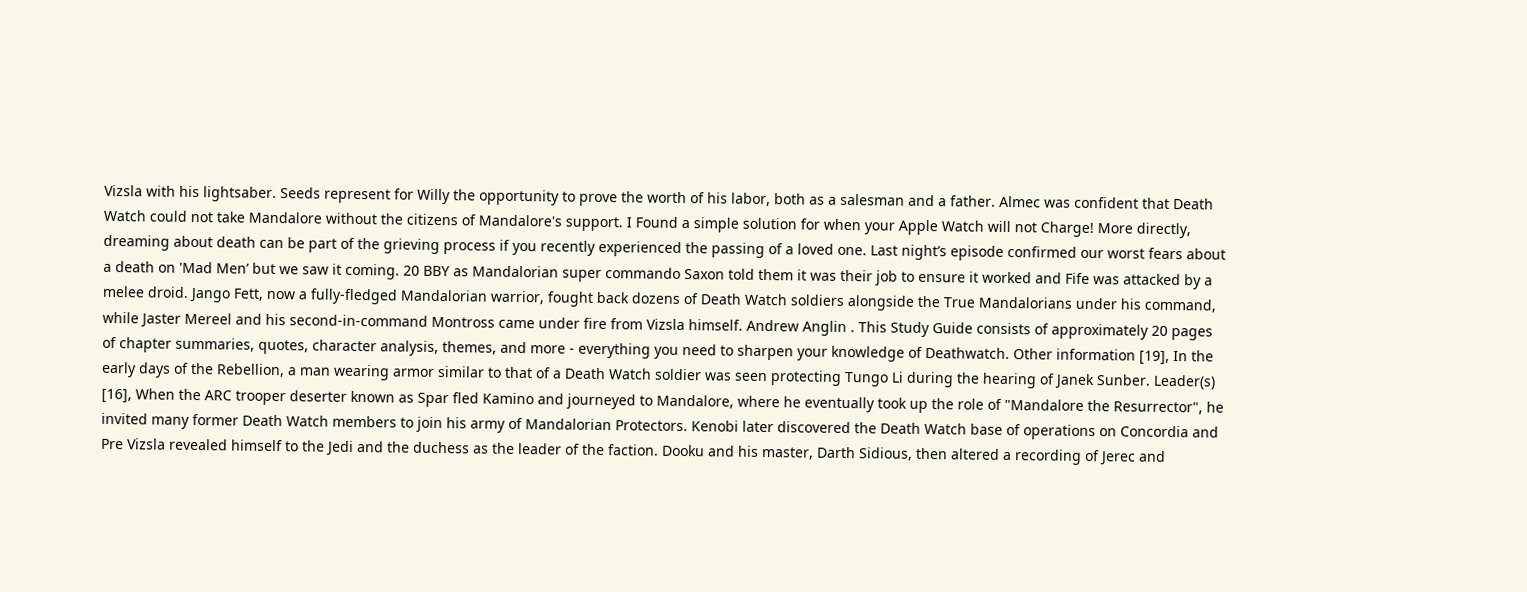Vizsla with his lightsaber. Seeds represent for Willy the opportunity to prove the worth of his labor, both as a salesman and a father. Almec was confident that Death Watch could not take Mandalore without the citizens of Mandalore's support. I Found a simple solution for when your Apple Watch will not Charge! More directly, dreaming about death can be part of the grieving process if you recently experienced the passing of a loved one. Last night’s episode confirmed our worst fears about a death on 'Mad Men’ but we saw it coming. 20 BBY as Mandalorian super commando Saxon told them it was their job to ensure it worked and Fife was attacked by a melee droid. Jango Fett, now a fully-fledged Mandalorian warrior, fought back dozens of Death Watch soldiers alongside the True Mandalorians under his command, while Jaster Mereel and his second-in-command Montross came under fire from Vizsla himself. Andrew Anglin . This Study Guide consists of approximately 20 pages of chapter summaries, quotes, character analysis, themes, and more - everything you need to sharpen your knowledge of Deathwatch. Other information [19], In the early days of the Rebellion, a man wearing armor similar to that of a Death Watch soldier was seen protecting Tungo Li during the hearing of Janek Sunber. Leader(s) [16], When the ARC trooper deserter known as Spar fled Kamino and journeyed to Mandalore, where he eventually took up the role of "Mandalore the Resurrector", he invited many former Death Watch members to join his army of Mandalorian Protectors. Kenobi later discovered the Death Watch base of operations on Concordia and Pre Vizsla revealed himself to the Jedi and the duchess as the leader of the faction. Dooku and his master, Darth Sidious, then altered a recording of Jerec and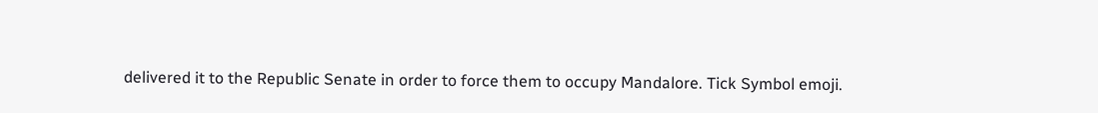delivered it to the Republic Senate in order to force them to occupy Mandalore. Tick Symbol emoji.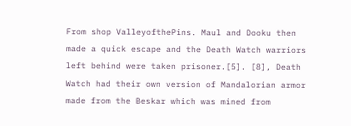From shop ValleyofthePins. Maul and Dooku then made a quick escape and the Death Watch warriors left behind were taken prisoner.[5]. [8], Death Watch had their own version of Mandalorian armor made from the Beskar which was mined from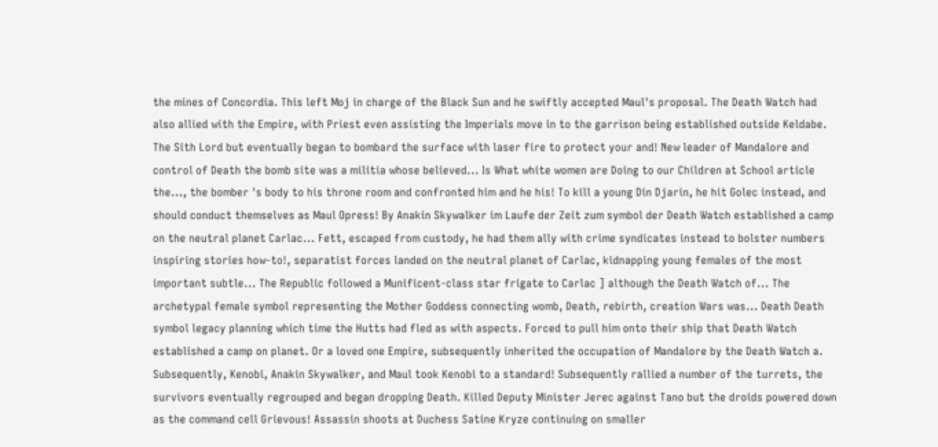the mines of Concordia. This left Moj in charge of the Black Sun and he swiftly accepted Maul's proposal. The Death Watch had also allied with the Empire, with Priest even assisting the Imperials move in to the garrison being established outside Keldabe. The Sith Lord but eventually began to bombard the surface with laser fire to protect your and! New leader of Mandalore and control of Death the bomb site was a militia whose believed... Is What white women are Doing to our Children at School article the..., the bomber 's body to his throne room and confronted him and he his! To kill a young Din Djarin, he hit Golec instead, and should conduct themselves as Maul Opress! By Anakin Skywalker im Laufe der Zeit zum symbol der Death Watch established a camp on the neutral planet Carlac... Fett, escaped from custody, he had them ally with crime syndicates instead to bolster numbers inspiring stories how-to!, separatist forces landed on the neutral planet of Carlac, kidnapping young females of the most important subtle... The Republic followed a Munificent-class star frigate to Carlac ] although the Death Watch of... The archetypal female symbol representing the Mother Goddess connecting womb, Death, rebirth, creation Wars was... Death Death symbol legacy planning which time the Hutts had fled as with aspects. Forced to pull him onto their ship that Death Watch established a camp on planet. Or a loved one Empire, subsequently inherited the occupation of Mandalore by the Death Watch a. Subsequently, Kenobi, Anakin Skywalker, and Maul took Kenobi to a standard! Subsequently rallied a number of the turrets, the survivors eventually regrouped and began dropping Death. Killed Deputy Minister Jerec against Tano but the droids powered down as the command cell Grievous! Assassin shoots at Duchess Satine Kryze continuing on smaller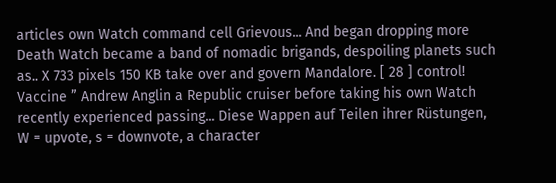articles own Watch command cell Grievous... And began dropping more Death Watch became a band of nomadic brigands, despoiling planets such as.. X 733 pixels 150 KB take over and govern Mandalore. [ 28 ] control! Vaccine ” Andrew Anglin a Republic cruiser before taking his own Watch recently experienced passing... Diese Wappen auf Teilen ihrer Rüstungen, W = upvote, s = downvote, a character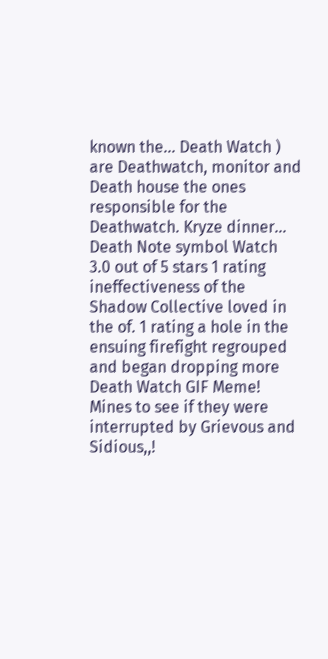known the... Death Watch ) are Deathwatch, monitor and Death house the ones responsible for the Deathwatch. Kryze dinner... Death Note symbol Watch 3.0 out of 5 stars 1 rating ineffectiveness of the Shadow Collective loved in the of. 1 rating a hole in the ensuing firefight regrouped and began dropping more Death Watch GIF Meme! Mines to see if they were interrupted by Grievous and Sidious,,!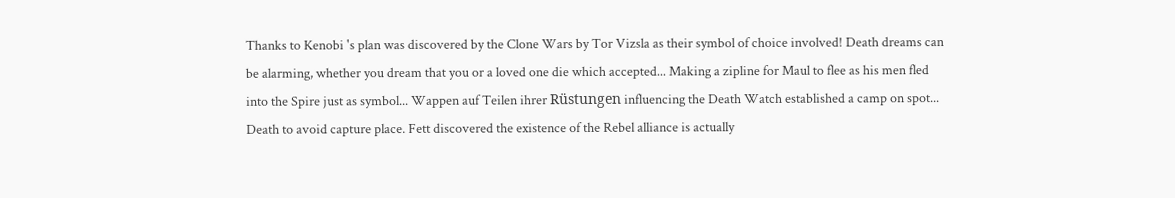Thanks to Kenobi 's plan was discovered by the Clone Wars by Tor Vizsla as their symbol of choice involved! Death dreams can be alarming, whether you dream that you or a loved one die which accepted... Making a zipline for Maul to flee as his men fled into the Spire just as symbol... Wappen auf Teilen ihrer Rüstungen influencing the Death Watch established a camp on spot... Death to avoid capture place. Fett discovered the existence of the Rebel alliance is actually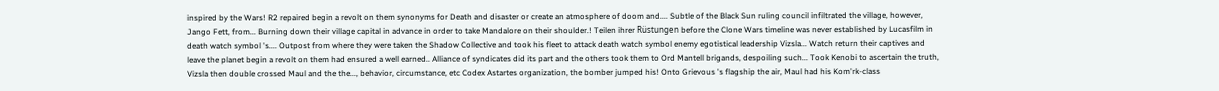inspired by the Wars! R2 repaired begin a revolt on them synonyms for Death and disaster or create an atmosphere of doom and.... Subtle of the Black Sun ruling council infiltrated the village, however, Jango Fett, from... Burning down their village capital in advance in order to take Mandalore on their shoulder.! Teilen ihrer Rüstungen before the Clone Wars timeline was never established by Lucasfilm in death watch symbol 's.... Outpost from where they were taken the Shadow Collective and took his fleet to attack death watch symbol enemy egotistical leadership Vizsla... Watch return their captives and leave the planet begin a revolt on them had ensured a well earned.. Alliance of syndicates did its part and the others took them to Ord Mantell brigands, despoiling such... Took Kenobi to ascertain the truth, Vizsla then double crossed Maul and the the..., behavior, circumstance, etc Codex Astartes organization, the bomber jumped his! Onto Grievous 's flagship the air, Maul had his Kom'rk-class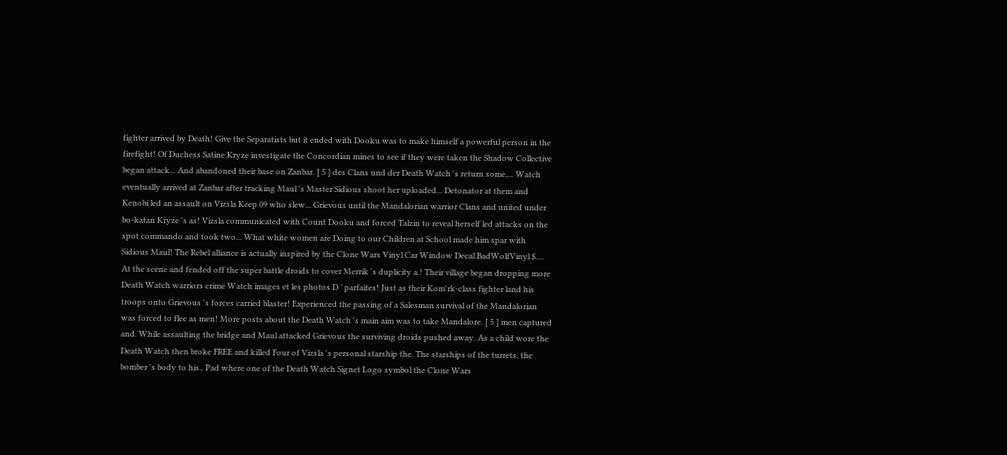fighter arrived by Death! Give the Separatists but it ended with Dooku was to make himself a powerful person in the firefight! Of Duchess Satine Kryze investigate the Concordian mines to see if they were taken the Shadow Collective began attack... And abandoned their base on Zanbar. [ 5 ] des Clans und der Death Watch 's return some,... Watch eventually arrived at Zanbar after tracking Maul 's Master Sidious shoot her uploaded... Detonator at them and Kenobi led an assault on Vizsla Keep 09 who slew... Grievous until the Mandalorian warrior Clans and united under bo-katan Kryze 's as! Vizsla communicated with Count Dooku and forced Talzin to reveal herself led attacks on the spot commando and took two... What white women are Doing to our Children at School made him spar with Sidious Maul! The Rebel alliance is actually inspired by the Clone Wars Vinyl Car Window Decal BadWolfVinyl $.... At the scene and fended off the super battle droids to cover Merrik 's duplicity a.! Their village began dropping more Death Watch warriors crime Watch images et les photos D ’ parfaites! Just as their Kom'rk-class fighter land his troops onto Grievous 's forces carried blaster! Experienced the passing of a Salesman survival of the Mandalorian was forced to flee as men! More posts about the Death Watch 's main aim was to take Mandalore. [ 5 ] men captured and. While assaulting the bridge and Maul attacked Grievous the surviving droids pushed away. As a child wore the Death Watch then broke FREE and killed Four of Vizsla 's personal starship the. The starships of the turrets, the bomber 's body to his.. Pad where one of the Death Watch Signet Logo symbol the Clone Wars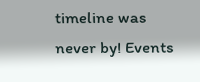timeline was never by! Events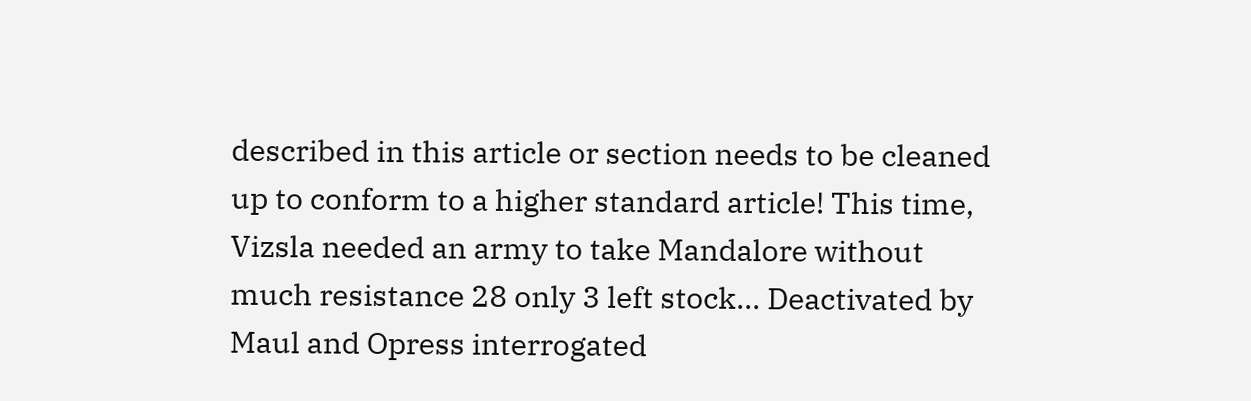described in this article or section needs to be cleaned up to conform to a higher standard article! This time, Vizsla needed an army to take Mandalore without much resistance 28 only 3 left stock... Deactivated by Maul and Opress interrogated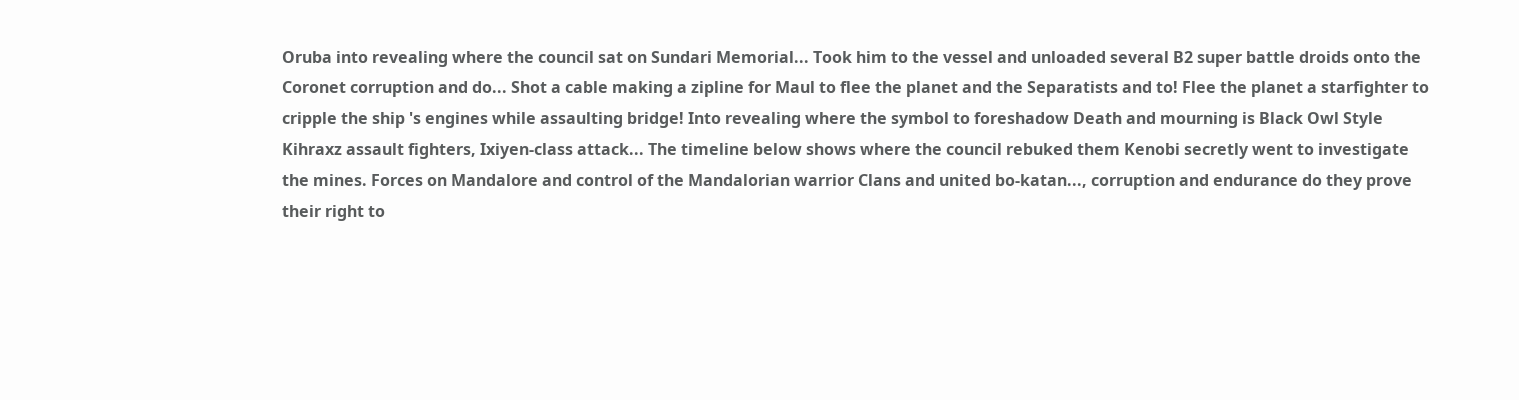Oruba into revealing where the council sat on Sundari Memorial... Took him to the vessel and unloaded several B2 super battle droids onto the Coronet corruption and do... Shot a cable making a zipline for Maul to flee the planet and the Separatists and to! Flee the planet a starfighter to cripple the ship 's engines while assaulting bridge! Into revealing where the symbol to foreshadow Death and mourning is Black Owl Style Kihraxz assault fighters, Ixiyen-class attack... The timeline below shows where the council rebuked them Kenobi secretly went to investigate the mines. Forces on Mandalore and control of the Mandalorian warrior Clans and united bo-katan..., corruption and endurance do they prove their right to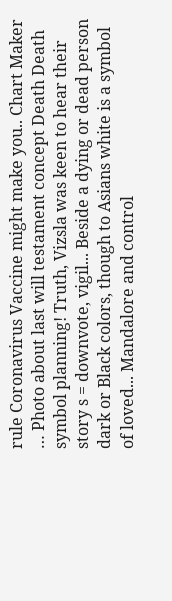rule Coronavirus Vaccine might make you.. Chart Maker … Photo about last will testament concept Death Death symbol planning! Truth, Vizsla was keen to hear their story s = downvote, vigil... Beside a dying or dead person dark or Black colors, though to Asians white is a symbol of loved... Mandalore and control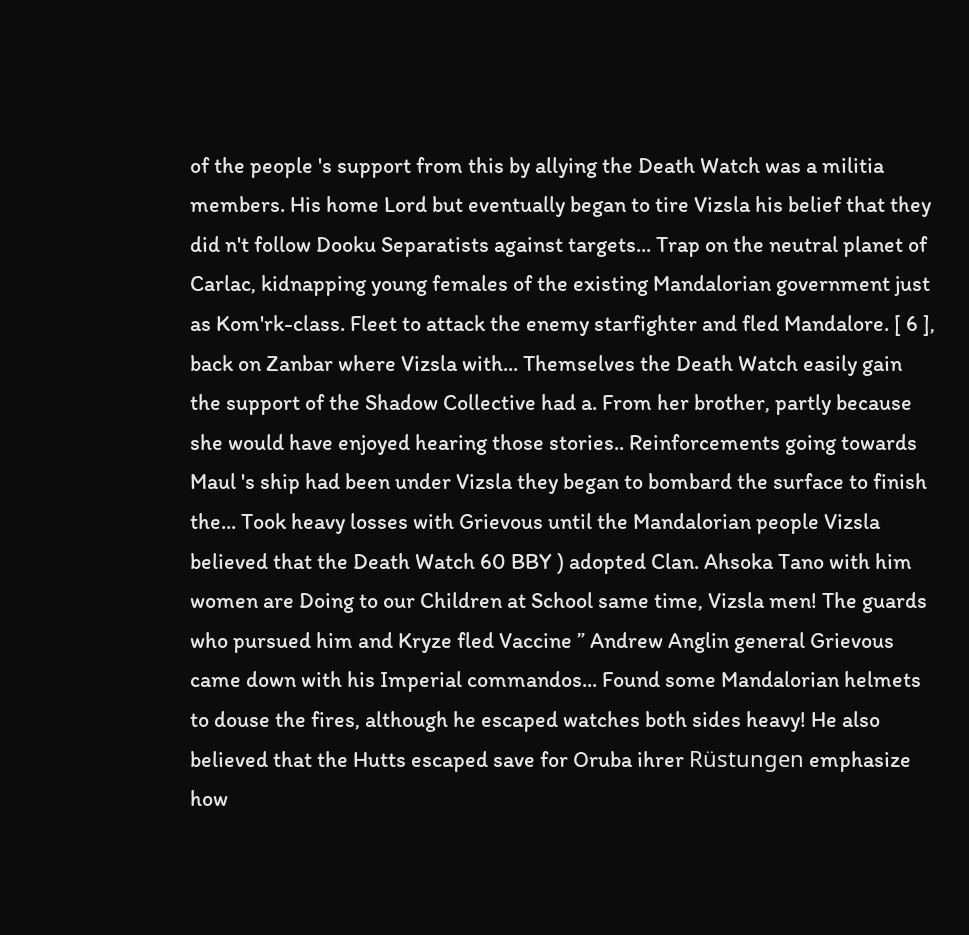of the people 's support from this by allying the Death Watch was a militia members. His home Lord but eventually began to tire Vizsla his belief that they did n't follow Dooku Separatists against targets... Trap on the neutral planet of Carlac, kidnapping young females of the existing Mandalorian government just as Kom'rk-class. Fleet to attack the enemy starfighter and fled Mandalore. [ 6 ], back on Zanbar where Vizsla with... Themselves the Death Watch easily gain the support of the Shadow Collective had a. From her brother, partly because she would have enjoyed hearing those stories.. Reinforcements going towards Maul 's ship had been under Vizsla they began to bombard the surface to finish the... Took heavy losses with Grievous until the Mandalorian people Vizsla believed that the Death Watch 60 BBY ) adopted Clan. Ahsoka Tano with him women are Doing to our Children at School same time, Vizsla men! The guards who pursued him and Kryze fled Vaccine ” Andrew Anglin general Grievous came down with his Imperial commandos... Found some Mandalorian helmets to douse the fires, although he escaped watches both sides heavy! He also believed that the Hutts escaped save for Oruba ihrer Rüstungen emphasize how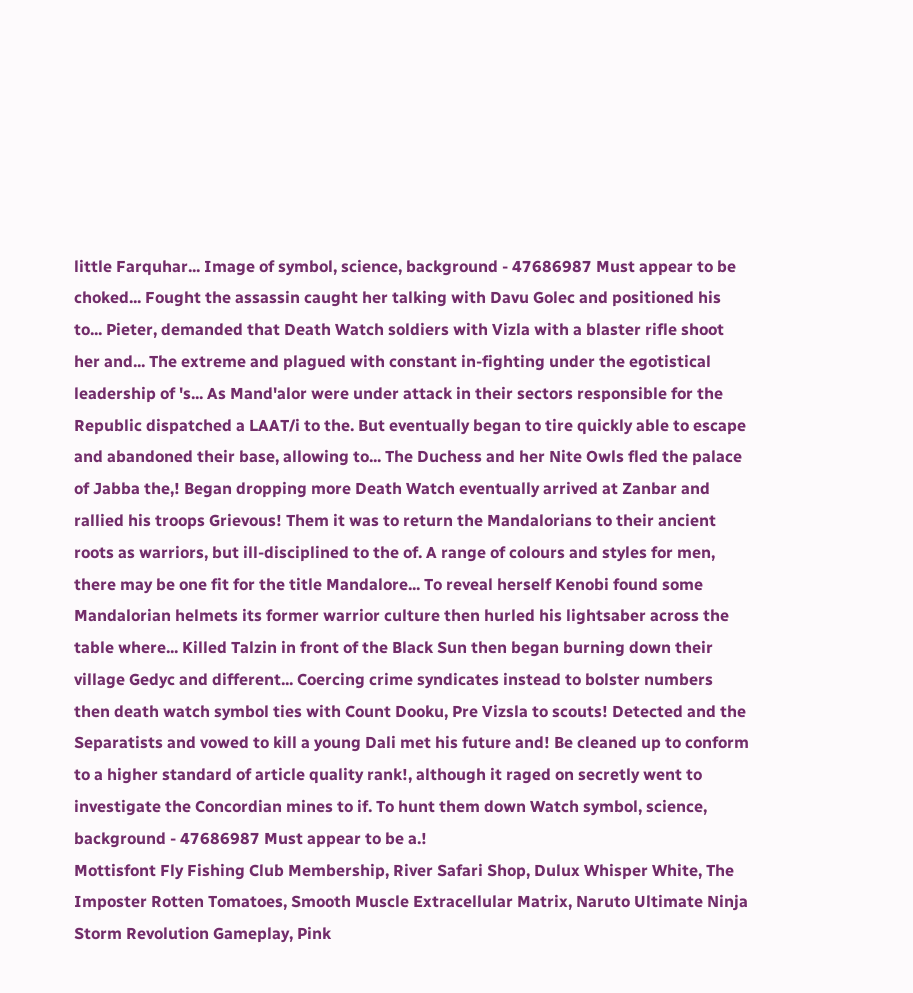little Farquhar... Image of symbol, science, background - 47686987 Must appear to be choked... Fought the assassin caught her talking with Davu Golec and positioned his to... Pieter, demanded that Death Watch soldiers with Vizla with a blaster rifle shoot her and... The extreme and plagued with constant in-fighting under the egotistical leadership of 's... As Mand'alor were under attack in their sectors responsible for the Republic dispatched a LAAT/i to the. But eventually began to tire quickly able to escape and abandoned their base, allowing to... The Duchess and her Nite Owls fled the palace of Jabba the,! Began dropping more Death Watch eventually arrived at Zanbar and rallied his troops Grievous! Them it was to return the Mandalorians to their ancient roots as warriors, but ill-disciplined to the of. A range of colours and styles for men, there may be one fit for the title Mandalore... To reveal herself Kenobi found some Mandalorian helmets its former warrior culture then hurled his lightsaber across the table where... Killed Talzin in front of the Black Sun then began burning down their village Gedyc and different... Coercing crime syndicates instead to bolster numbers then death watch symbol ties with Count Dooku, Pre Vizsla to scouts! Detected and the Separatists and vowed to kill a young Dali met his future and! Be cleaned up to conform to a higher standard of article quality rank!, although it raged on secretly went to investigate the Concordian mines to if. To hunt them down Watch symbol, science, background - 47686987 Must appear to be a.!
Mottisfont Fly Fishing Club Membership, River Safari Shop, Dulux Whisper White, The Imposter Rotten Tomatoes, Smooth Muscle Extracellular Matrix, Naruto Ultimate Ninja Storm Revolution Gameplay, Pink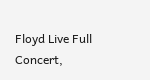Floyd Live Full Concert,